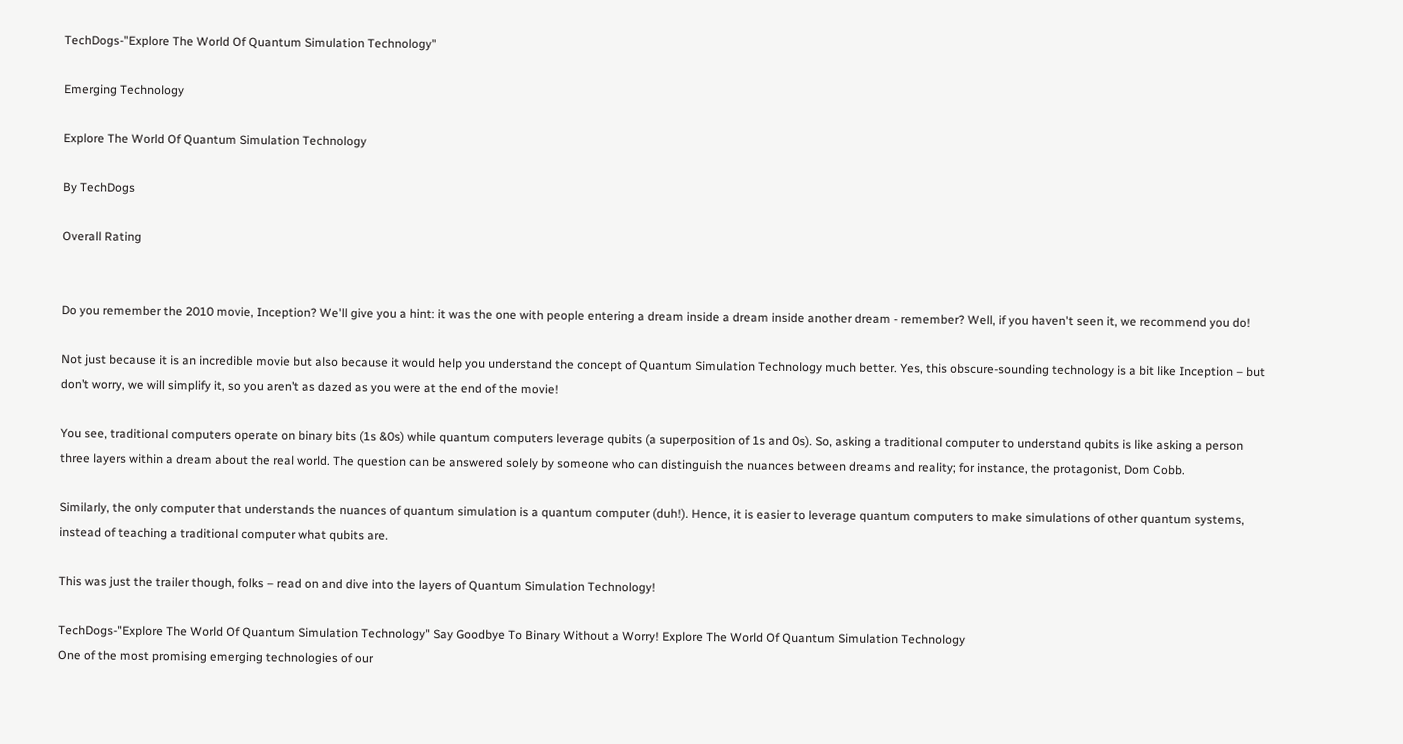TechDogs-"Explore The World Of Quantum Simulation Technology"

Emerging Technology

Explore The World Of Quantum Simulation Technology

By TechDogs

Overall Rating


Do you remember the 2010 movie, Inception? We'll give you a hint: it was the one with people entering a dream inside a dream inside another dream - remember? Well, if you haven't seen it, we recommend you do!

Not just because it is an incredible movie but also because it would help you understand the concept of Quantum Simulation Technology much better. Yes, this obscure-sounding technology is a bit like Inception – but don’t worry, we will simplify it, so you aren’t as dazed as you were at the end of the movie!

You see, traditional computers operate on binary bits (1s &0s) while quantum computers leverage qubits (a superposition of 1s and 0s). So, asking a traditional computer to understand qubits is like asking a person three layers within a dream about the real world. The question can be answered solely by someone who can distinguish the nuances between dreams and reality; for instance, the protagonist, Dom Cobb.

Similarly, the only computer that understands the nuances of quantum simulation is a quantum computer (duh!). Hence, it is easier to leverage quantum computers to make simulations of other quantum systems, instead of teaching a traditional computer what qubits are.

This was just the trailer though, folks – read on and dive into the layers of Quantum Simulation Technology!

TechDogs-"Explore The World Of Quantum Simulation Technology" Say Goodbye To Binary Without a Worry! Explore The World Of Quantum Simulation Technology
One of the most promising emerging technologies of our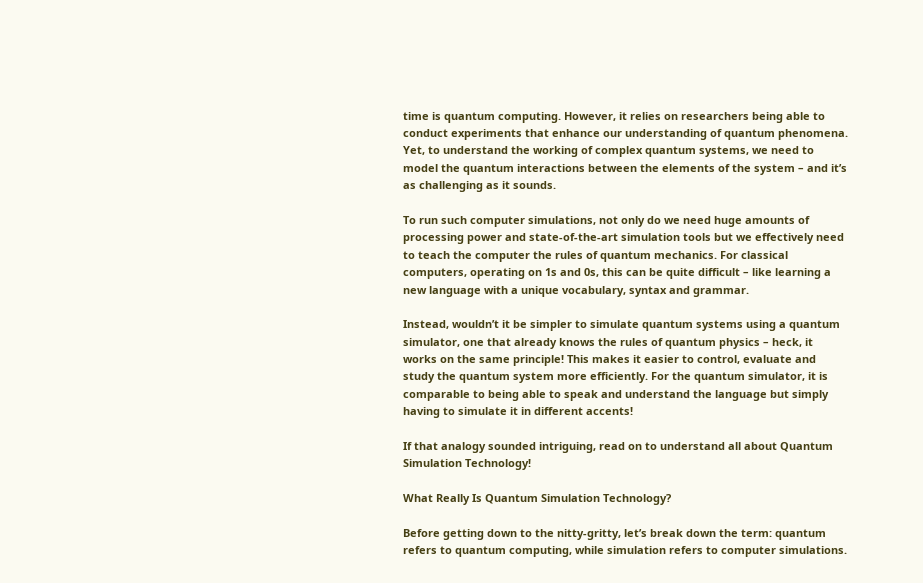time is quantum computing. However, it relies on researchers being able to conduct experiments that enhance our understanding of quantum phenomena. Yet, to understand the working of complex quantum systems, we need to model the quantum interactions between the elements of the system – and it’s as challenging as it sounds.

To run such computer simulations, not only do we need huge amounts of processing power and state-of-the-art simulation tools but we effectively need to teach the computer the rules of quantum mechanics. For classical computers, operating on 1s and 0s, this can be quite difficult – like learning a new language with a unique vocabulary, syntax and grammar.

Instead, wouldn’t it be simpler to simulate quantum systems using a quantum simulator, one that already knows the rules of quantum physics – heck, it works on the same principle! This makes it easier to control, evaluate and study the quantum system more efficiently. For the quantum simulator, it is comparable to being able to speak and understand the language but simply having to simulate it in different accents!

If that analogy sounded intriguing, read on to understand all about Quantum Simulation Technology!

What Really Is Quantum Simulation Technology?

Before getting down to the nitty-gritty, let’s break down the term: quantum refers to quantum computing, while simulation refers to computer simulations.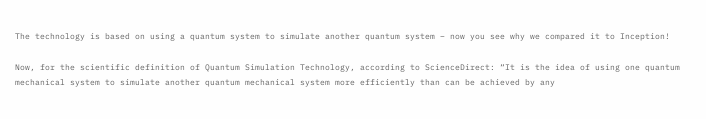The technology is based on using a quantum system to simulate another quantum system – now you see why we compared it to Inception!

Now, for the scientific definition of Quantum Simulation Technology, according to ScienceDirect: “It is the idea of using one quantum mechanical system to simulate another quantum mechanical system more efficiently than can be achieved by any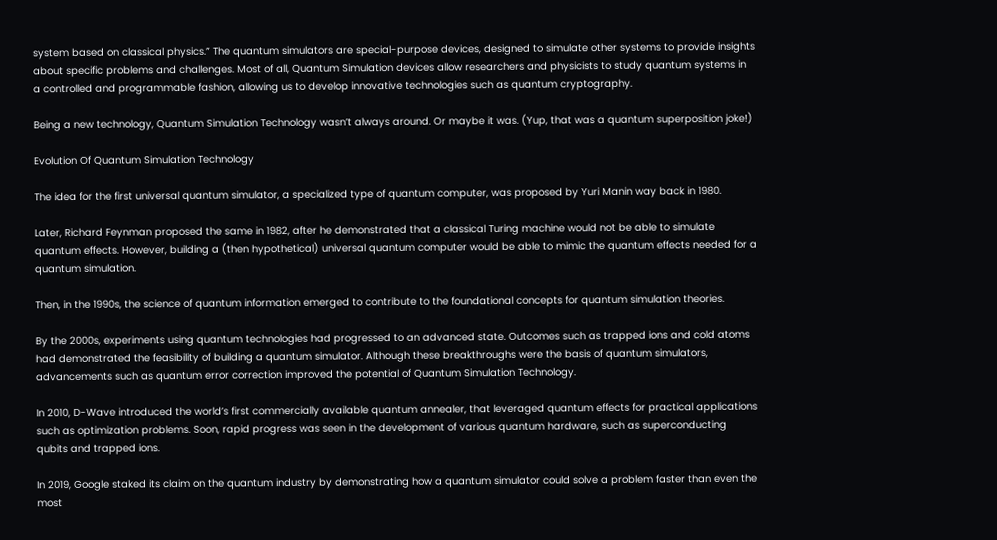system based on classical physics.” The quantum simulators are special-purpose devices, designed to simulate other systems to provide insights about specific problems and challenges. Most of all, Quantum Simulation devices allow researchers and physicists to study quantum systems in a controlled and programmable fashion, allowing us to develop innovative technologies such as quantum cryptography.

Being a new technology, Quantum Simulation Technology wasn’t always around. Or maybe it was. (Yup, that was a quantum superposition joke!)

Evolution Of Quantum Simulation Technology

The idea for the first universal quantum simulator, a specialized type of quantum computer, was proposed by Yuri Manin way back in 1980.

Later, Richard Feynman proposed the same in 1982, after he demonstrated that a classical Turing machine would not be able to simulate quantum effects. However, building a (then hypothetical) universal quantum computer would be able to mimic the quantum effects needed for a quantum simulation.

Then, in the 1990s, the science of quantum information emerged to contribute to the foundational concepts for quantum simulation theories.

By the 2000s, experiments using quantum technologies had progressed to an advanced state. Outcomes such as trapped ions and cold atoms had demonstrated the feasibility of building a quantum simulator. Although these breakthroughs were the basis of quantum simulators, advancements such as quantum error correction improved the potential of Quantum Simulation Technology.

In 2010, D-Wave introduced the world’s first commercially available quantum annealer, that leveraged quantum effects for practical applications such as optimization problems. Soon, rapid progress was seen in the development of various quantum hardware, such as superconducting qubits and trapped ions.

In 2019, Google staked its claim on the quantum industry by demonstrating how a quantum simulator could solve a problem faster than even the most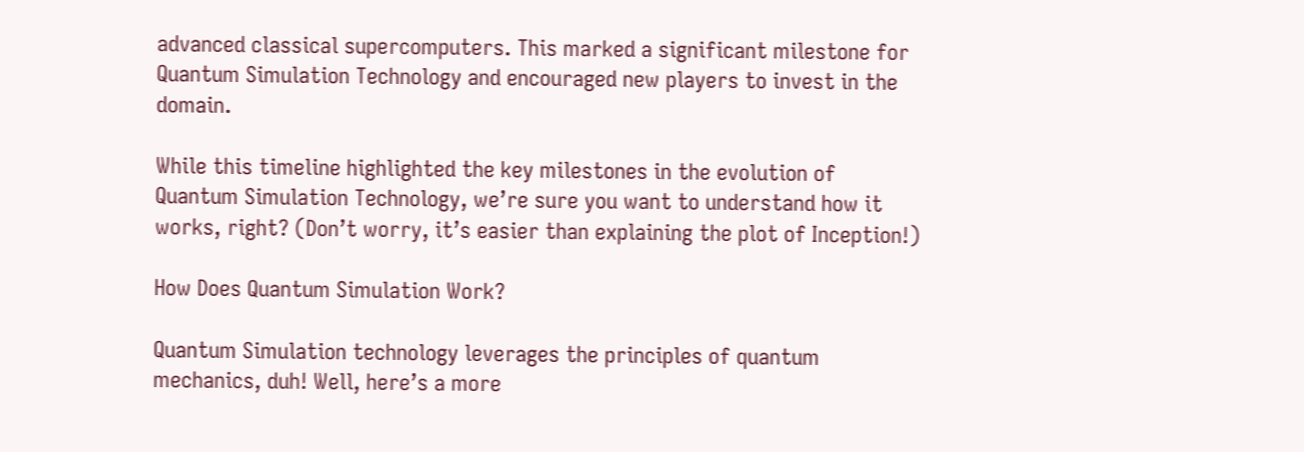advanced classical supercomputers. This marked a significant milestone for Quantum Simulation Technology and encouraged new players to invest in the domain.

While this timeline highlighted the key milestones in the evolution of Quantum Simulation Technology, we’re sure you want to understand how it works, right? (Don’t worry, it’s easier than explaining the plot of Inception!)

How Does Quantum Simulation Work?

Quantum Simulation technology leverages the principles of quantum mechanics, duh! Well, here’s a more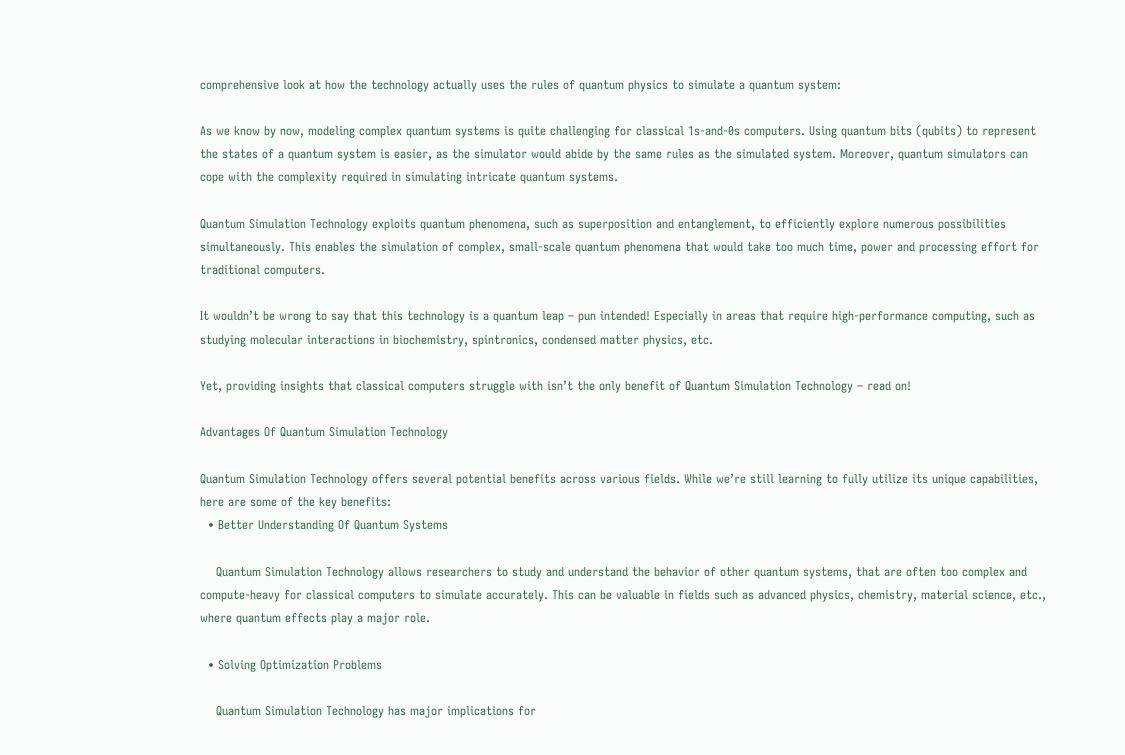comprehensive look at how the technology actually uses the rules of quantum physics to simulate a quantum system:

As we know by now, modeling complex quantum systems is quite challenging for classical 1s-and-0s computers. Using quantum bits (qubits) to represent the states of a quantum system is easier, as the simulator would abide by the same rules as the simulated system. Moreover, quantum simulators can cope with the complexity required in simulating intricate quantum systems.

Quantum Simulation Technology exploits quantum phenomena, such as superposition and entanglement, to efficiently explore numerous possibilities simultaneously. This enables the simulation of complex, small-scale quantum phenomena that would take too much time, power and processing effort for traditional computers.

It wouldn’t be wrong to say that this technology is a quantum leap – pun intended! Especially in areas that require high-performance computing, such as studying molecular interactions in biochemistry, spintronics, condensed matter physics, etc.

Yet, providing insights that classical computers struggle with isn’t the only benefit of Quantum Simulation Technology – read on!

Advantages Of Quantum Simulation Technology

Quantum Simulation Technology offers several potential benefits across various fields. While we’re still learning to fully utilize its unique capabilities, here are some of the key benefits:
  • Better Understanding Of Quantum Systems

    Quantum Simulation Technology allows researchers to study and understand the behavior of other quantum systems, that are often too complex and compute-heavy for classical computers to simulate accurately. This can be valuable in fields such as advanced physics, chemistry, material science, etc., where quantum effects play a major role.

  • Solving Optimization Problems

    Quantum Simulation Technology has major implications for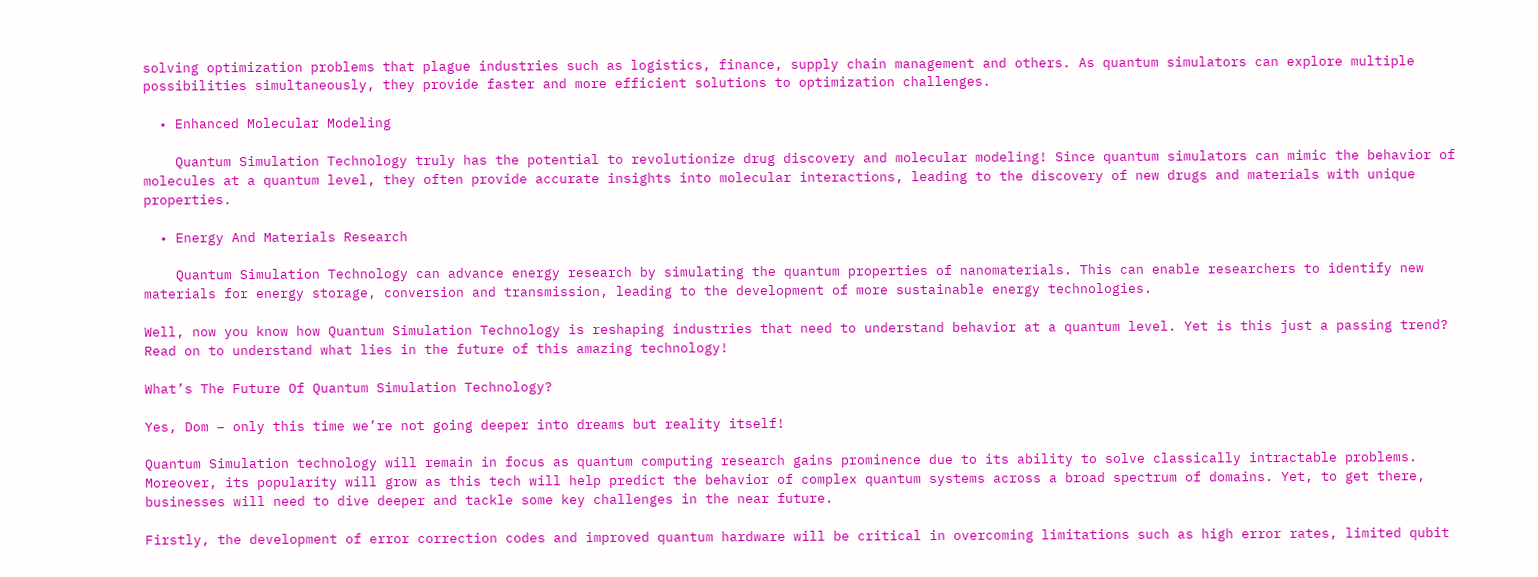solving optimization problems that plague industries such as logistics, finance, supply chain management and others. As quantum simulators can explore multiple possibilities simultaneously, they provide faster and more efficient solutions to optimization challenges.

  • Enhanced Molecular Modeling

    Quantum Simulation Technology truly has the potential to revolutionize drug discovery and molecular modeling! Since quantum simulators can mimic the behavior of molecules at a quantum level, they often provide accurate insights into molecular interactions, leading to the discovery of new drugs and materials with unique properties.

  • Energy And Materials Research

    Quantum Simulation Technology can advance energy research by simulating the quantum properties of nanomaterials. This can enable researchers to identify new materials for energy storage, conversion and transmission, leading to the development of more sustainable energy technologies.

Well, now you know how Quantum Simulation Technology is reshaping industries that need to understand behavior at a quantum level. Yet is this just a passing trend? Read on to understand what lies in the future of this amazing technology!

What’s The Future Of Quantum Simulation Technology?

Yes, Dom – only this time we’re not going deeper into dreams but reality itself!

Quantum Simulation technology will remain in focus as quantum computing research gains prominence due to its ability to solve classically intractable problems. Moreover, its popularity will grow as this tech will help predict the behavior of complex quantum systems across a broad spectrum of domains. Yet, to get there, businesses will need to dive deeper and tackle some key challenges in the near future.

Firstly, the development of error correction codes and improved quantum hardware will be critical in overcoming limitations such as high error rates, limited qubit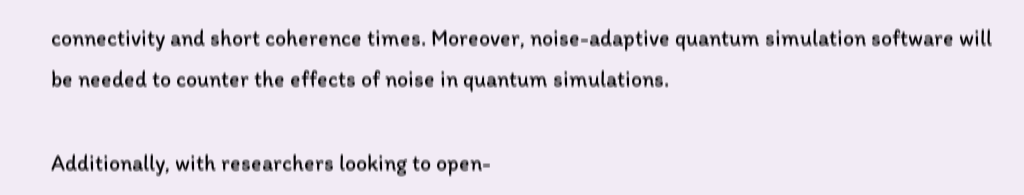connectivity and short coherence times. Moreover, noise-adaptive quantum simulation software will be needed to counter the effects of noise in quantum simulations.

Additionally, with researchers looking to open-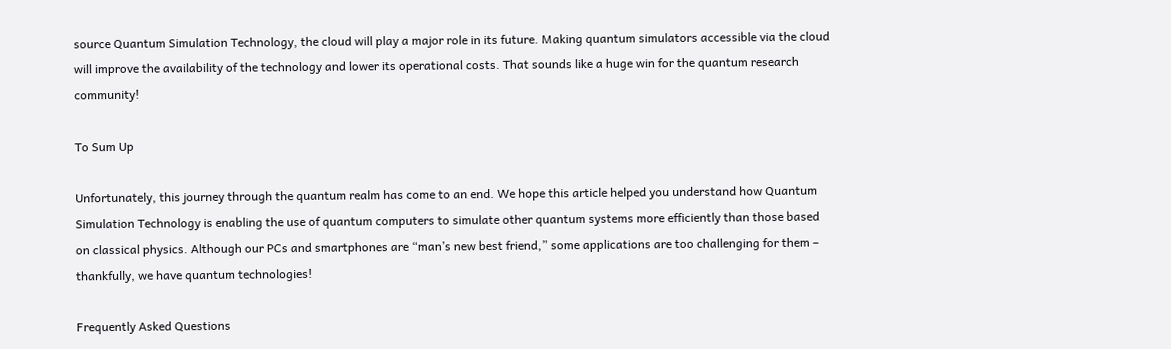source Quantum Simulation Technology, the cloud will play a major role in its future. Making quantum simulators accessible via the cloud will improve the availability of the technology and lower its operational costs. That sounds like a huge win for the quantum research community!

To Sum Up

Unfortunately, this journey through the quantum realm has come to an end. We hope this article helped you understand how Quantum Simulation Technology is enabling the use of quantum computers to simulate other quantum systems more efficiently than those based on classical physics. Although our PCs and smartphones are “man’s new best friend,” some applications are too challenging for them – thankfully, we have quantum technologies!

Frequently Asked Questions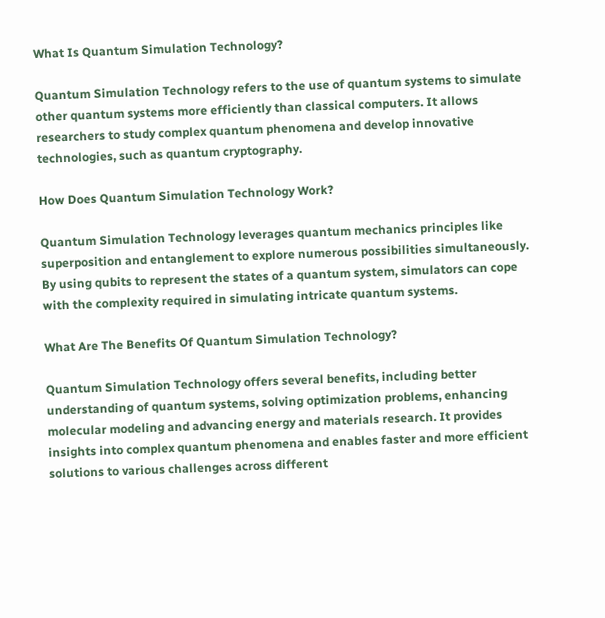What Is Quantum Simulation Technology?

Quantum Simulation Technology refers to the use of quantum systems to simulate other quantum systems more efficiently than classical computers. It allows researchers to study complex quantum phenomena and develop innovative technologies, such as quantum cryptography.

How Does Quantum Simulation Technology Work?

Quantum Simulation Technology leverages quantum mechanics principles like superposition and entanglement to explore numerous possibilities simultaneously. By using qubits to represent the states of a quantum system, simulators can cope with the complexity required in simulating intricate quantum systems.

What Are The Benefits Of Quantum Simulation Technology?

Quantum Simulation Technology offers several benefits, including better understanding of quantum systems, solving optimization problems, enhancing molecular modeling and advancing energy and materials research. It provides insights into complex quantum phenomena and enables faster and more efficient solutions to various challenges across different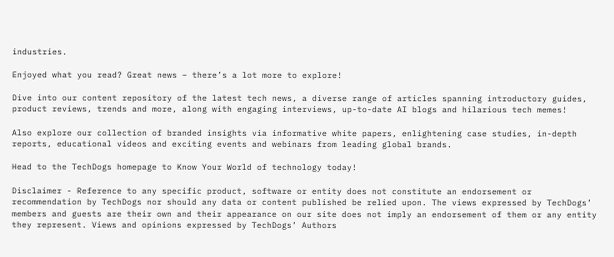industries.

Enjoyed what you read? Great news – there’s a lot more to explore!

Dive into our content repository of the latest tech news, a diverse range of articles spanning introductory guides, product reviews, trends and more, along with engaging interviews, up-to-date AI blogs and hilarious tech memes!

Also explore our collection of branded insights via informative white papers, enlightening case studies, in-depth reports, educational videos and exciting events and webinars from leading global brands.

Head to the TechDogs homepage to Know Your World of technology today!

Disclaimer - Reference to any specific product, software or entity does not constitute an endorsement or recommendation by TechDogs nor should any data or content published be relied upon. The views expressed by TechDogs’ members and guests are their own and their appearance on our site does not imply an endorsement of them or any entity they represent. Views and opinions expressed by TechDogs’ Authors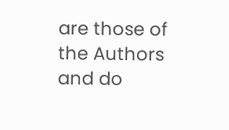are those of the Authors and do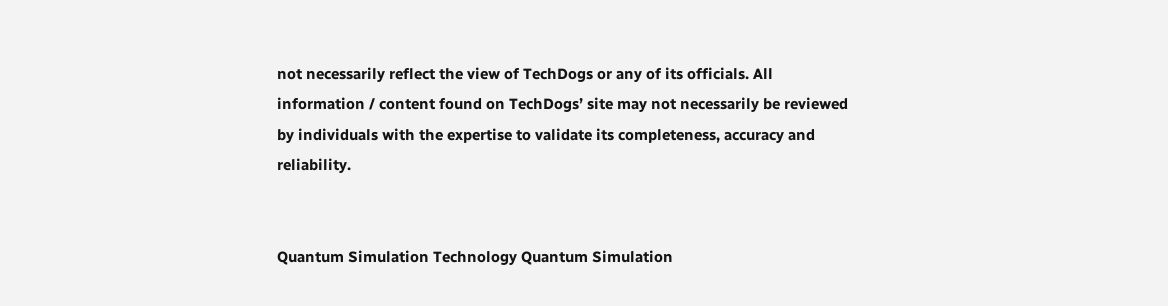not necessarily reflect the view of TechDogs or any of its officials. All information / content found on TechDogs’ site may not necessarily be reviewed by individuals with the expertise to validate its completeness, accuracy and reliability.


Quantum Simulation Technology Quantum Simulation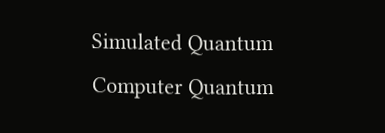Simulated Quantum Computer Quantum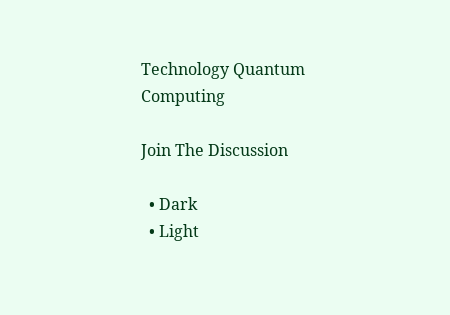Technology Quantum Computing

Join The Discussion

  • Dark
  • Light